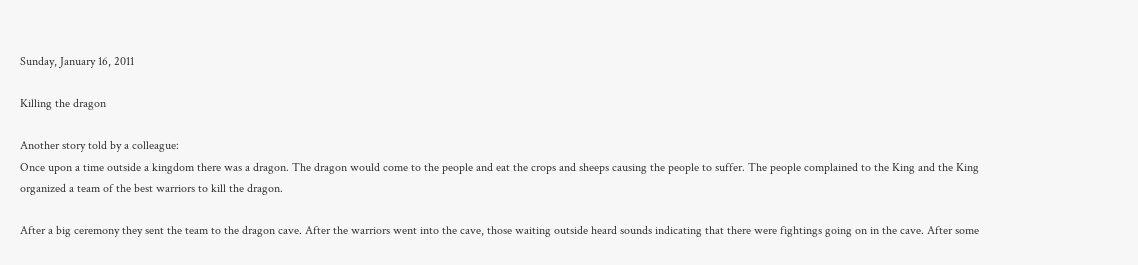Sunday, January 16, 2011

Killing the dragon

Another story told by a colleague:
Once upon a time outside a kingdom there was a dragon. The dragon would come to the people and eat the crops and sheeps causing the people to suffer. The people complained to the King and the King organized a team of the best warriors to kill the dragon.

After a big ceremony they sent the team to the dragon cave. After the warriors went into the cave, those waiting outside heard sounds indicating that there were fightings going on in the cave. After some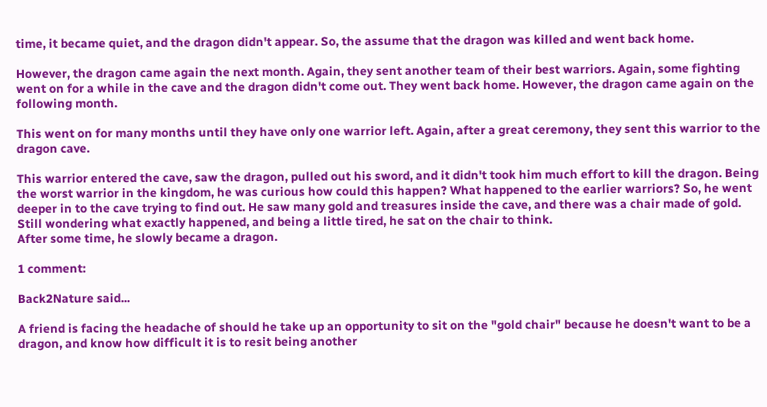time, it became quiet, and the dragon didn't appear. So, the assume that the dragon was killed and went back home.

However, the dragon came again the next month. Again, they sent another team of their best warriors. Again, some fighting went on for a while in the cave and the dragon didn't come out. They went back home. However, the dragon came again on the following month.

This went on for many months until they have only one warrior left. Again, after a great ceremony, they sent this warrior to the dragon cave.

This warrior entered the cave, saw the dragon, pulled out his sword, and it didn't took him much effort to kill the dragon. Being the worst warrior in the kingdom, he was curious how could this happen? What happened to the earlier warriors? So, he went deeper in to the cave trying to find out. He saw many gold and treasures inside the cave, and there was a chair made of gold. Still wondering what exactly happened, and being a little tired, he sat on the chair to think.
After some time, he slowly became a dragon.

1 comment:

Back2Nature said...

A friend is facing the headache of should he take up an opportunity to sit on the "gold chair" because he doesn't want to be a dragon, and know how difficult it is to resit being another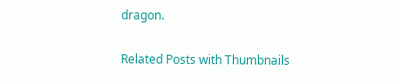dragon.

Related Posts with Thumbnails